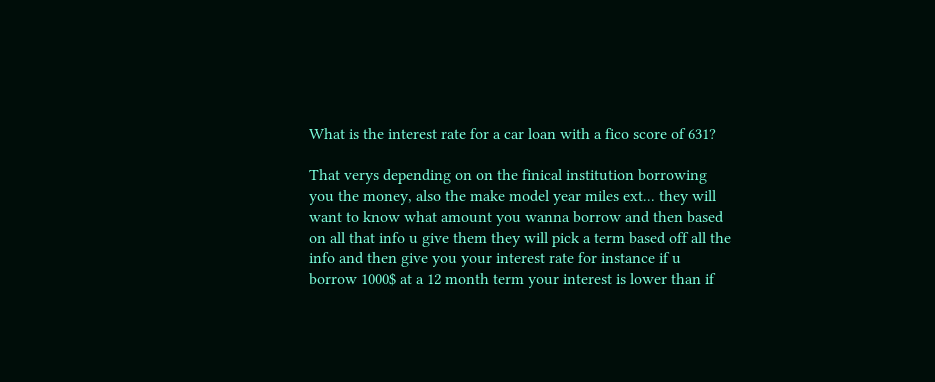What is the interest rate for a car loan with a fico score of 631?

That verys depending on on the finical institution borrowing you the money, also the make model year miles ext... they will want to know what amount you wanna borrow and then based on all that info u give them they will pick a term based off all the info and then give you your interest rate for instance if u borrow 1000$ at a 12 month term your interest is lower than if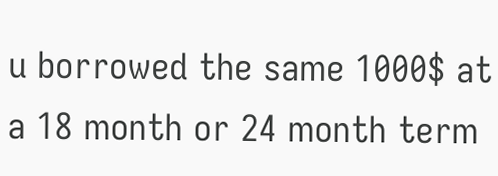u borrowed the same 1000$ at a 18 month or 24 month term